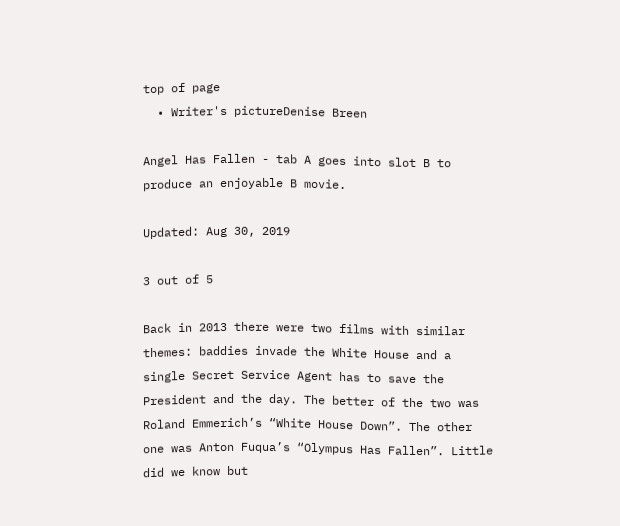top of page
  • Writer's pictureDenise Breen

Angel Has Fallen - tab A goes into slot B to produce an enjoyable B movie.

Updated: Aug 30, 2019

3 out of 5

Back in 2013 there were two films with similar themes: baddies invade the White House and a single Secret Service Agent has to save the President and the day. The better of the two was Roland Emmerich’s “White House Down”. The other one was Anton Fuqua’s “Olympus Has Fallen”. Little did we know but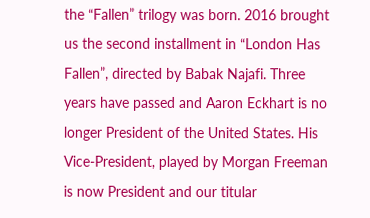the “Fallen” trilogy was born. 2016 brought us the second installment in “London Has Fallen”, directed by Babak Najafi. Three years have passed and Aaron Eckhart is no longer President of the United States. His Vice-President, played by Morgan Freeman is now President and our titular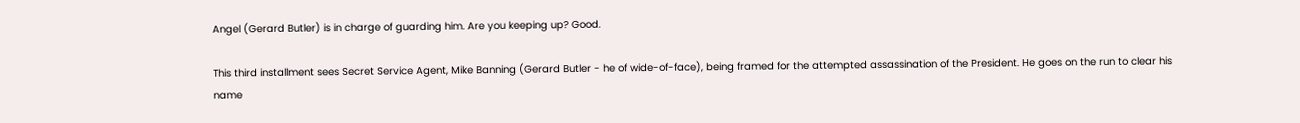Angel (Gerard Butler) is in charge of guarding him. Are you keeping up? Good.

This third installment sees Secret Service Agent, Mike Banning (Gerard Butler - he of wide-of-face), being framed for the attempted assassination of the President. He goes on the run to clear his name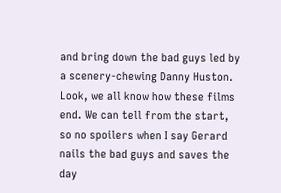and bring down the bad guys led by a scenery-chewing Danny Huston. Look, we all know how these films end. We can tell from the start, so no spoilers when I say Gerard nails the bad guys and saves the day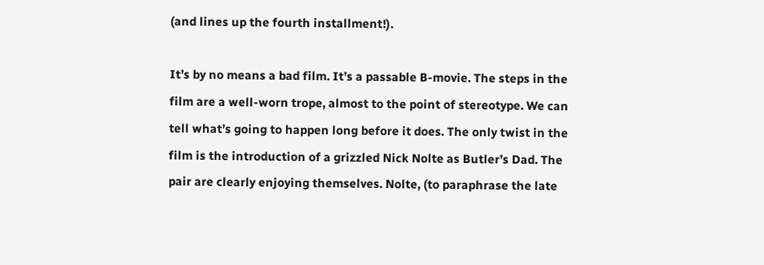(and lines up the fourth installment!).

It’s by no means a bad film. It’s a passable B-movie. The steps in the film are a well-worn trope, almost to the point of stereotype. We can tell what’s going to happen long before it does. The only twist in the film is the introduction of a grizzled Nick Nolte as Butler’s Dad. The pair are clearly enjoying themselves. Nolte, (to paraphrase the late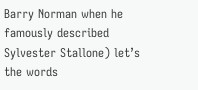Barry Norman when he famously described Sylvester Stallone) let’s the words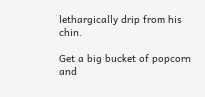lethargically drip from his chin.

Get a big bucket of popcorn and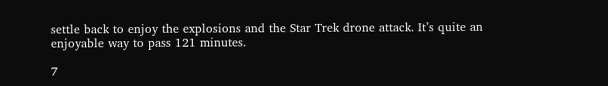settle back to enjoy the explosions and the Star Trek drone attack. It’s quite an enjoyable way to pass 121 minutes.

7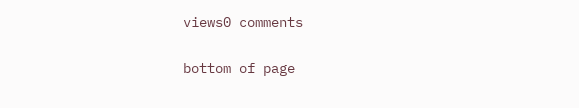views0 comments


bottom of page